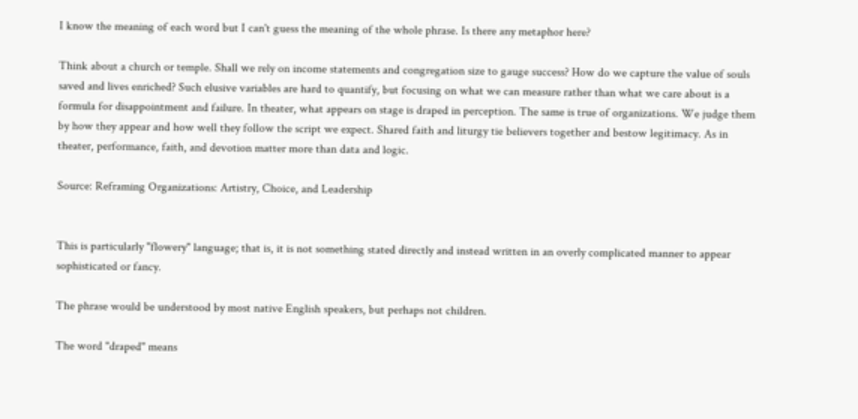I know the meaning of each word but I can't guess the meaning of the whole phrase. Is there any metaphor here?

Think about a church or temple. Shall we rely on income statements and congregation size to gauge success? How do we capture the value of souls saved and lives enriched? Such elusive variables are hard to quantify, but focusing on what we can measure rather than what we care about is a formula for disappointment and failure. In theater, what appears on stage is draped in perception. The same is true of organizations. We judge them by how they appear and how well they follow the script we expect. Shared faith and liturgy tie believers together and bestow legitimacy. As in theater, performance, faith, and devotion matter more than data and logic.

Source: Reframing Organizations: Artistry, Choice, and Leadership


This is particularly "flowery" language; that is, it is not something stated directly and instead written in an overly complicated manner to appear sophisticated or fancy.

The phrase would be understood by most native English speakers, but perhaps not children.

The word "draped" means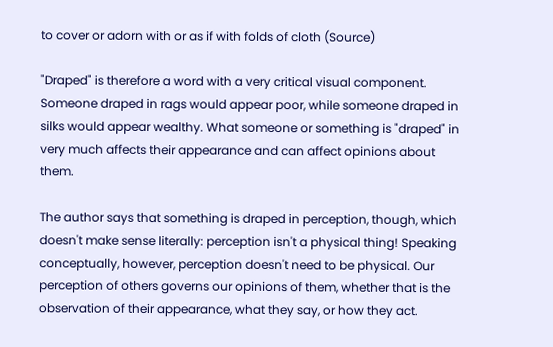to cover or adorn with or as if with folds of cloth (Source)

"Draped" is therefore a word with a very critical visual component. Someone draped in rags would appear poor, while someone draped in silks would appear wealthy. What someone or something is "draped" in very much affects their appearance and can affect opinions about them.

The author says that something is draped in perception, though, which doesn't make sense literally: perception isn't a physical thing! Speaking conceptually, however, perception doesn't need to be physical. Our perception of others governs our opinions of them, whether that is the observation of their appearance, what they say, or how they act.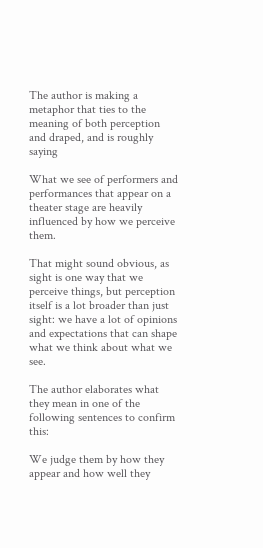The author is making a metaphor that ties to the meaning of both perception and draped, and is roughly saying

What we see of performers and performances that appear on a theater stage are heavily influenced by how we perceive them.

That might sound obvious, as sight is one way that we perceive things, but perception itself is a lot broader than just sight: we have a lot of opinions and expectations that can shape what we think about what we see.

The author elaborates what they mean in one of the following sentences to confirm this:

We judge them by how they appear and how well they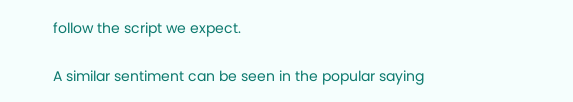follow the script we expect.

A similar sentiment can be seen in the popular saying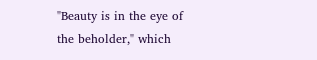"Beauty is in the eye of the beholder," which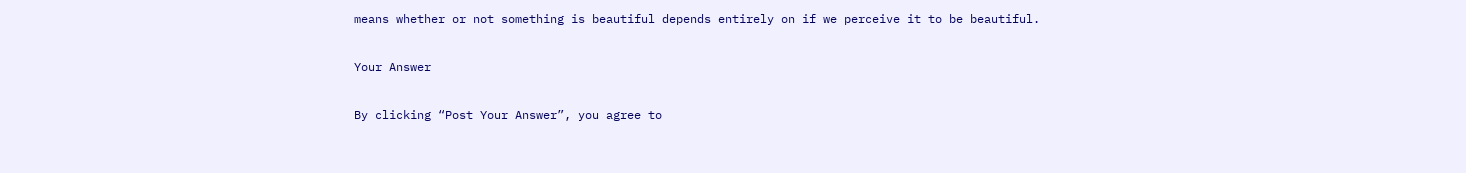means whether or not something is beautiful depends entirely on if we perceive it to be beautiful.

Your Answer

By clicking “Post Your Answer”, you agree to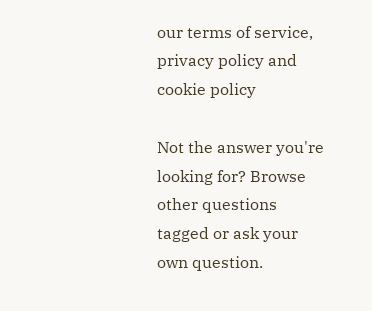our terms of service, privacy policy and cookie policy

Not the answer you're looking for? Browse other questions tagged or ask your own question.